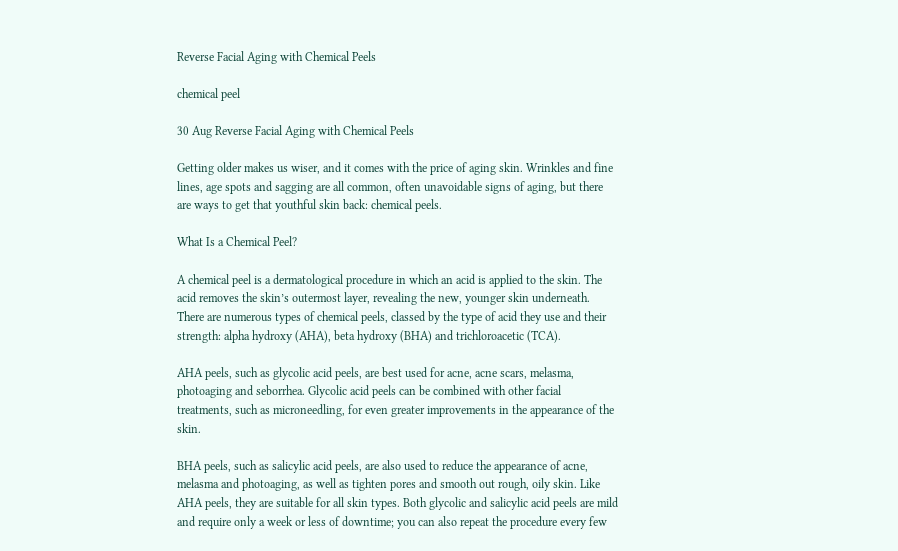Reverse Facial Aging with Chemical Peels

chemical peel

30 Aug Reverse Facial Aging with Chemical Peels

Getting older makes us wiser, and it comes with the price of aging skin. Wrinkles and fine lines, age spots and sagging are all common, often unavoidable signs of aging, but there are ways to get that youthful skin back: chemical peels.

What Is a Chemical Peel?

A chemical peel is a dermatological procedure in which an acid is applied to the skin. The acid removes the skin’s outermost layer, revealing the new, younger skin underneath. There are numerous types of chemical peels, classed by the type of acid they use and their strength: alpha hydroxy (AHA), beta hydroxy (BHA) and trichloroacetic (TCA).

AHA peels, such as glycolic acid peels, are best used for acne, acne scars, melasma, photoaging and seborrhea. Glycolic acid peels can be combined with other facial treatments, such as microneedling, for even greater improvements in the appearance of the skin.

BHA peels, such as salicylic acid peels, are also used to reduce the appearance of acne, melasma and photoaging, as well as tighten pores and smooth out rough, oily skin. Like AHA peels, they are suitable for all skin types. Both glycolic and salicylic acid peels are mild and require only a week or less of downtime; you can also repeat the procedure every few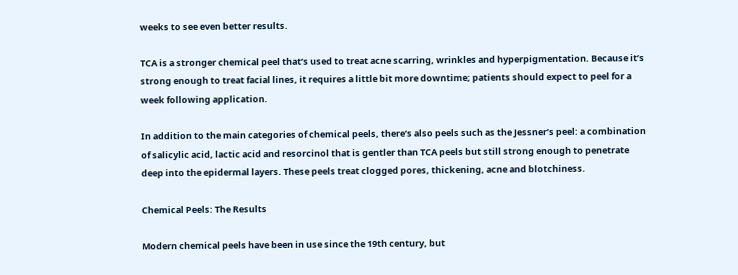weeks to see even better results.

TCA is a stronger chemical peel that’s used to treat acne scarring, wrinkles and hyperpigmentation. Because it’s strong enough to treat facial lines, it requires a little bit more downtime; patients should expect to peel for a week following application.

In addition to the main categories of chemical peels, there’s also peels such as the Jessner’s peel: a combination of salicylic acid, lactic acid and resorcinol that is gentler than TCA peels but still strong enough to penetrate deep into the epidermal layers. These peels treat clogged pores, thickening, acne and blotchiness.

Chemical Peels: The Results

Modern chemical peels have been in use since the 19th century, but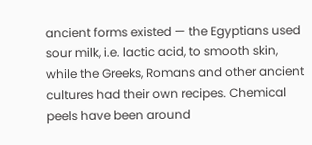ancient forms existed — the Egyptians used sour milk, i.e. lactic acid, to smooth skin, while the Greeks, Romans and other ancient cultures had their own recipes. Chemical peels have been around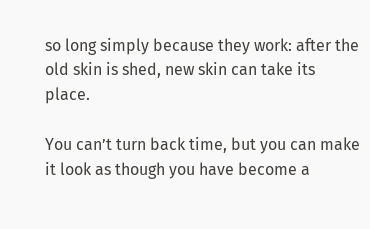so long simply because they work: after the old skin is shed, new skin can take its place.

You can’t turn back time, but you can make it look as though you have become a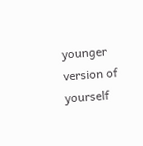younger version of yourself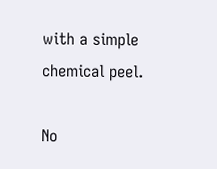with a simple chemical peel.

No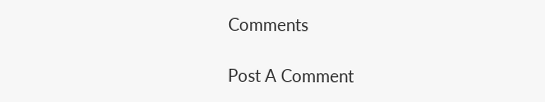Comments

Post A Comment